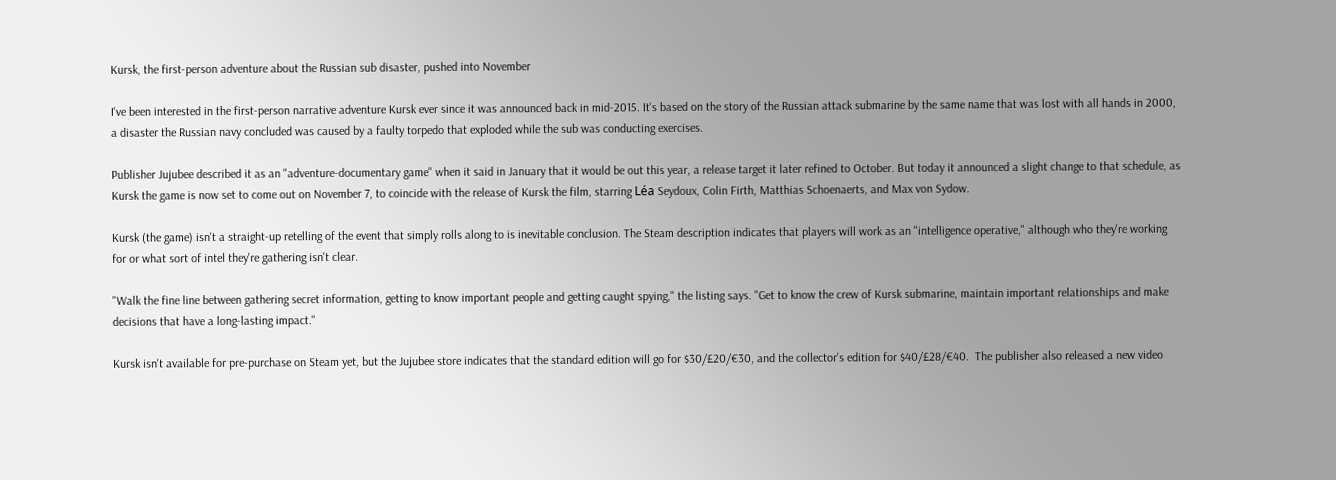Kursk, the first-person adventure about the Russian sub disaster, pushed into November

I've been interested in the first-person narrative adventure Kursk ever since it was announced back in mid-2015. It's based on the story of the Russian attack submarine by the same name that was lost with all hands in 2000, a disaster the Russian navy concluded was caused by a faulty torpedo that exploded while the sub was conducting exercises.

Publisher Jujubee described it as an "adventure-documentary game" when it said in January that it would be out this year, a release target it later refined to October. But today it announced a slight change to that schedule, as Kursk the game is now set to come out on November 7, to coincide with the release of Kursk the film, starring Léa Seydoux, Colin Firth, Matthias Schoenaerts, and Max von Sydow.

Kursk (the game) isn't a straight-up retelling of the event that simply rolls along to is inevitable conclusion. The Steam description indicates that players will work as an "intelligence operative," although who they're working for or what sort of intel they're gathering isn't clear.

"Walk the fine line between gathering secret information, getting to know important people and getting caught spying," the listing says. "Get to know the crew of Kursk submarine, maintain important relationships and make decisions that have a long-lasting impact."

Kursk isn't available for pre-purchase on Steam yet, but the Jujubee store indicates that the standard edition will go for $30/£20/€30, and the collector's edition for $40/£28/€40.  The publisher also released a new video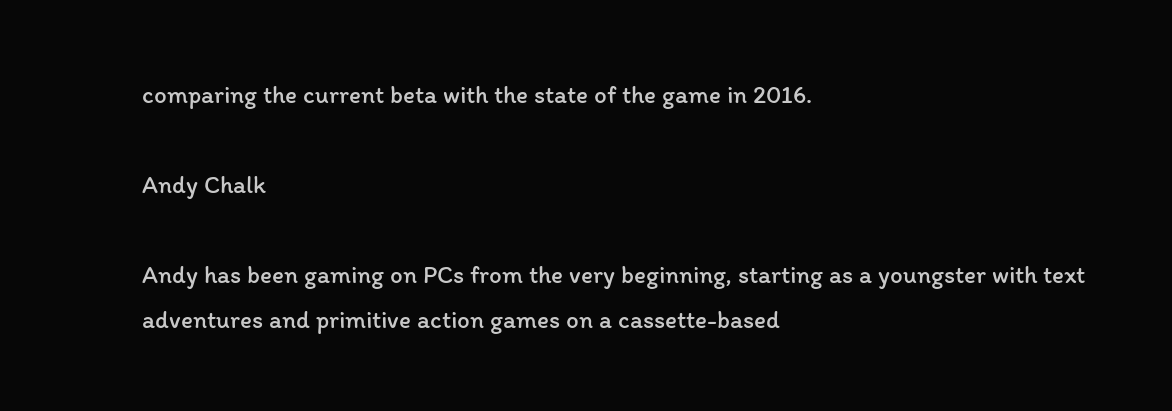comparing the current beta with the state of the game in 2016.

Andy Chalk

Andy has been gaming on PCs from the very beginning, starting as a youngster with text adventures and primitive action games on a cassette-based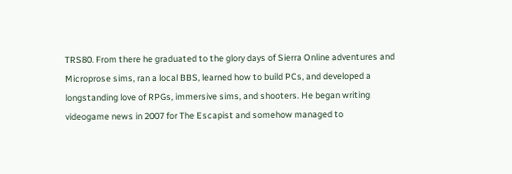TRS80. From there he graduated to the glory days of Sierra Online adventures and Microprose sims, ran a local BBS, learned how to build PCs, and developed a longstanding love of RPGs, immersive sims, and shooters. He began writing videogame news in 2007 for The Escapist and somehow managed to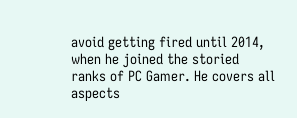avoid getting fired until 2014, when he joined the storied ranks of PC Gamer. He covers all aspects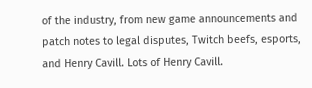of the industry, from new game announcements and patch notes to legal disputes, Twitch beefs, esports, and Henry Cavill. Lots of Henry Cavill.